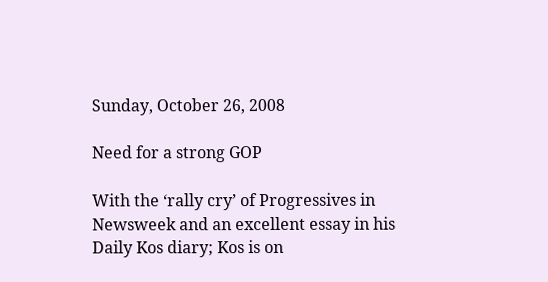Sunday, October 26, 2008

Need for a strong GOP

With the ‘rally cry’ of Progressives in Newsweek and an excellent essay in his Daily Kos diary; Kos is on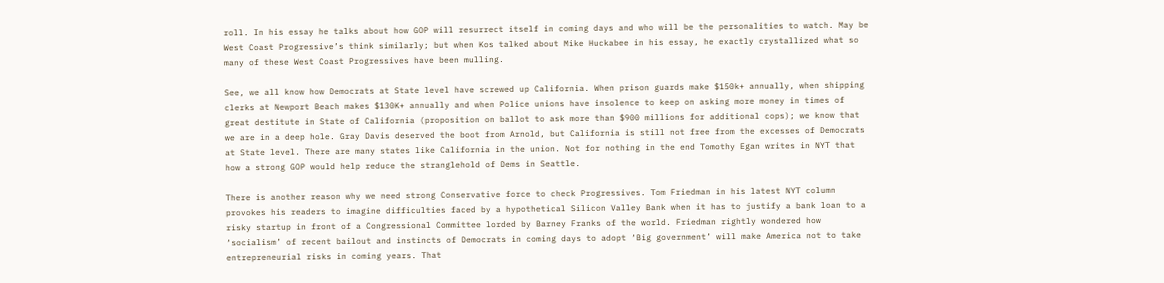roll. In his essay he talks about how GOP will resurrect itself in coming days and who will be the personalities to watch. May be West Coast Progressive’s think similarly; but when Kos talked about Mike Huckabee in his essay, he exactly crystallized what so many of these West Coast Progressives have been mulling.

See, we all know how Democrats at State level have screwed up California. When prison guards make $150k+ annually, when shipping clerks at Newport Beach makes $130K+ annually and when Police unions have insolence to keep on asking more money in times of great destitute in State of California (proposition on ballot to ask more than $900 millions for additional cops); we know that we are in a deep hole. Gray Davis deserved the boot from Arnold, but California is still not free from the excesses of Democrats at State level. There are many states like California in the union. Not for nothing in the end Tomothy Egan writes in NYT that how a strong GOP would help reduce the stranglehold of Dems in Seattle.

There is another reason why we need strong Conservative force to check Progressives. Tom Friedman in his latest NYT column provokes his readers to imagine difficulties faced by a hypothetical Silicon Valley Bank when it has to justify a bank loan to a risky startup in front of a Congressional Committee lorded by Barney Franks of the world. Friedman rightly wondered how ‘socialism’ of recent bailout and instincts of Democrats in coming days to adopt ‘Big government’ will make America not to take entrepreneurial risks in coming years. That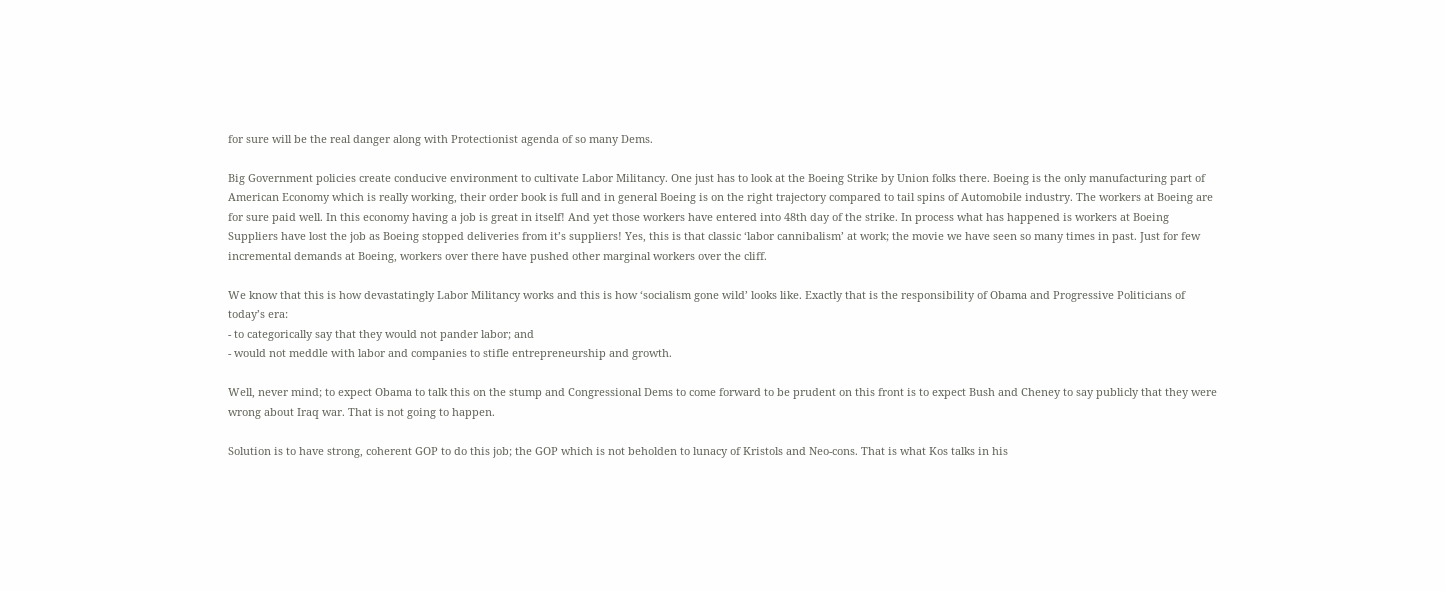for sure will be the real danger along with Protectionist agenda of so many Dems.

Big Government policies create conducive environment to cultivate Labor Militancy. One just has to look at the Boeing Strike by Union folks there. Boeing is the only manufacturing part of American Economy which is really working, their order book is full and in general Boeing is on the right trajectory compared to tail spins of Automobile industry. The workers at Boeing are for sure paid well. In this economy having a job is great in itself! And yet those workers have entered into 48th day of the strike. In process what has happened is workers at Boeing Suppliers have lost the job as Boeing stopped deliveries from it’s suppliers! Yes, this is that classic ‘labor cannibalism’ at work; the movie we have seen so many times in past. Just for few incremental demands at Boeing, workers over there have pushed other marginal workers over the cliff.

We know that this is how devastatingly Labor Militancy works and this is how ‘socialism gone wild’ looks like. Exactly that is the responsibility of Obama and Progressive Politicians of today’s era:
- to categorically say that they would not pander labor; and
- would not meddle with labor and companies to stifle entrepreneurship and growth.

Well, never mind; to expect Obama to talk this on the stump and Congressional Dems to come forward to be prudent on this front is to expect Bush and Cheney to say publicly that they were wrong about Iraq war. That is not going to happen.

Solution is to have strong, coherent GOP to do this job; the GOP which is not beholden to lunacy of Kristols and Neo-cons. That is what Kos talks in his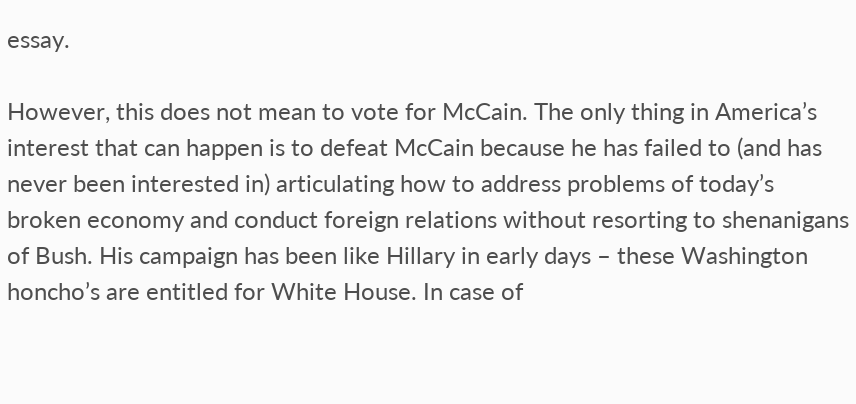essay.

However, this does not mean to vote for McCain. The only thing in America’s interest that can happen is to defeat McCain because he has failed to (and has never been interested in) articulating how to address problems of today’s broken economy and conduct foreign relations without resorting to shenanigans of Bush. His campaign has been like Hillary in early days – these Washington honcho’s are entitled for White House. In case of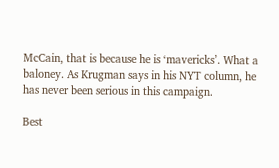McCain, that is because he is ‘mavericks’. What a baloney. As Krugman says in his NYT column, he has never been serious in this campaign.

Best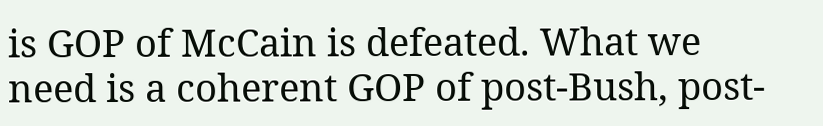is GOP of McCain is defeated. What we need is a coherent GOP of post-Bush, post-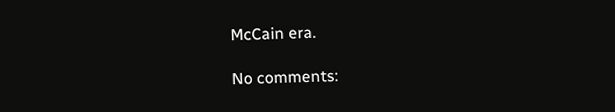McCain era.

No comments: